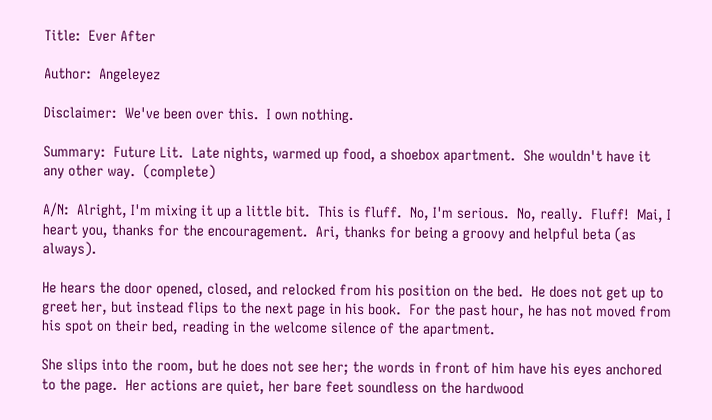Title:  Ever After

Author:  Angeleyez

Disclaimer:  We've been over this.  I own nothing.

Summary:  Future Lit.  Late nights, warmed up food, a shoebox apartment.  She wouldn't have it any other way.  (complete)

A/N:  Alright, I'm mixing it up a little bit.  This is fluff.  No, I'm serious.  No, really.  Fluff!  Mai, I heart you, thanks for the encouragement.  Ari, thanks for being a groovy and helpful beta (as always).

He hears the door opened, closed, and relocked from his position on the bed.  He does not get up to greet her, but instead flips to the next page in his book.  For the past hour, he has not moved from his spot on their bed, reading in the welcome silence of the apartment.

She slips into the room, but he does not see her; the words in front of him have his eyes anchored to the page.  Her actions are quiet, her bare feet soundless on the hardwood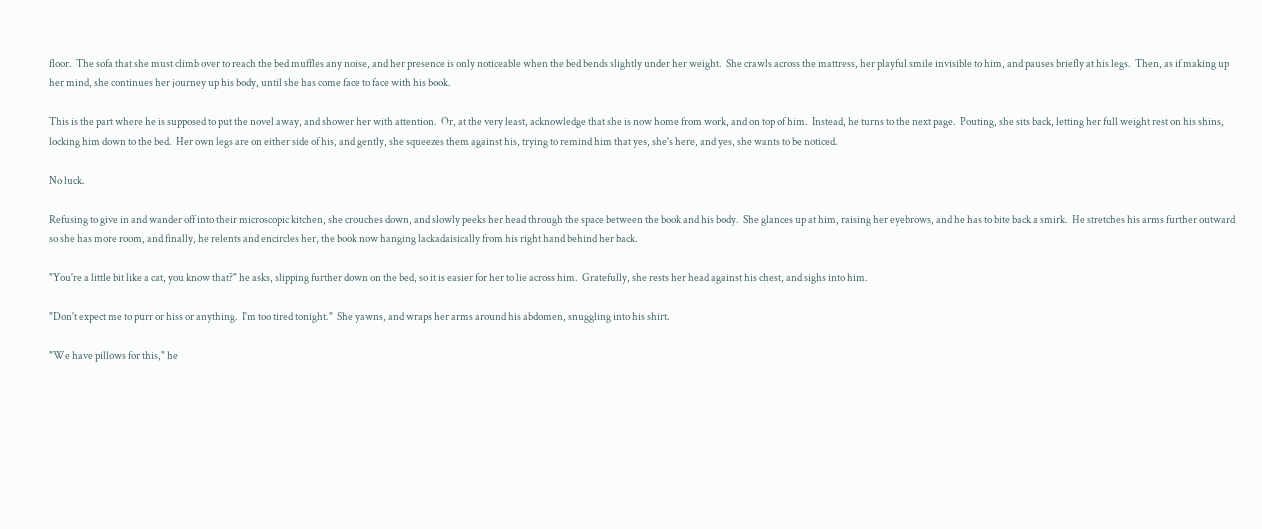floor.  The sofa that she must climb over to reach the bed muffles any noise, and her presence is only noticeable when the bed bends slightly under her weight.  She crawls across the mattress, her playful smile invisible to him, and pauses briefly at his legs.  Then, as if making up her mind, she continues her journey up his body, until she has come face to face with his book.

This is the part where he is supposed to put the novel away, and shower her with attention.  Or, at the very least, acknowledge that she is now home from work, and on top of him.  Instead, he turns to the next page.  Pouting, she sits back, letting her full weight rest on his shins, locking him down to the bed.  Her own legs are on either side of his, and gently, she squeezes them against his, trying to remind him that yes, she's here, and yes, she wants to be noticed.

No luck.

Refusing to give in and wander off into their microscopic kitchen, she crouches down, and slowly peeks her head through the space between the book and his body.  She glances up at him, raising her eyebrows, and he has to bite back a smirk.  He stretches his arms further outward so she has more room, and finally, he relents and encircles her, the book now hanging lackadaisically from his right hand behind her back.

"You're a little bit like a cat, you know that?" he asks, slipping further down on the bed, so it is easier for her to lie across him.  Gratefully, she rests her head against his chest, and sighs into him.

"Don't expect me to purr or hiss or anything.  I'm too tired tonight."  She yawns, and wraps her arms around his abdomen, snuggling into his shirt.

"We have pillows for this," he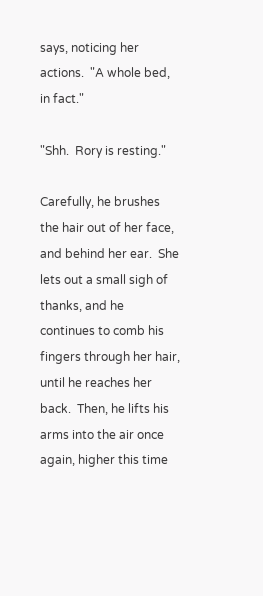says, noticing her actions.  "A whole bed, in fact."

"Shh.  Rory is resting."

Carefully, he brushes the hair out of her face, and behind her ear.  She lets out a small sigh of thanks, and he continues to comb his fingers through her hair, until he reaches her back.  Then, he lifts his arms into the air once again, higher this time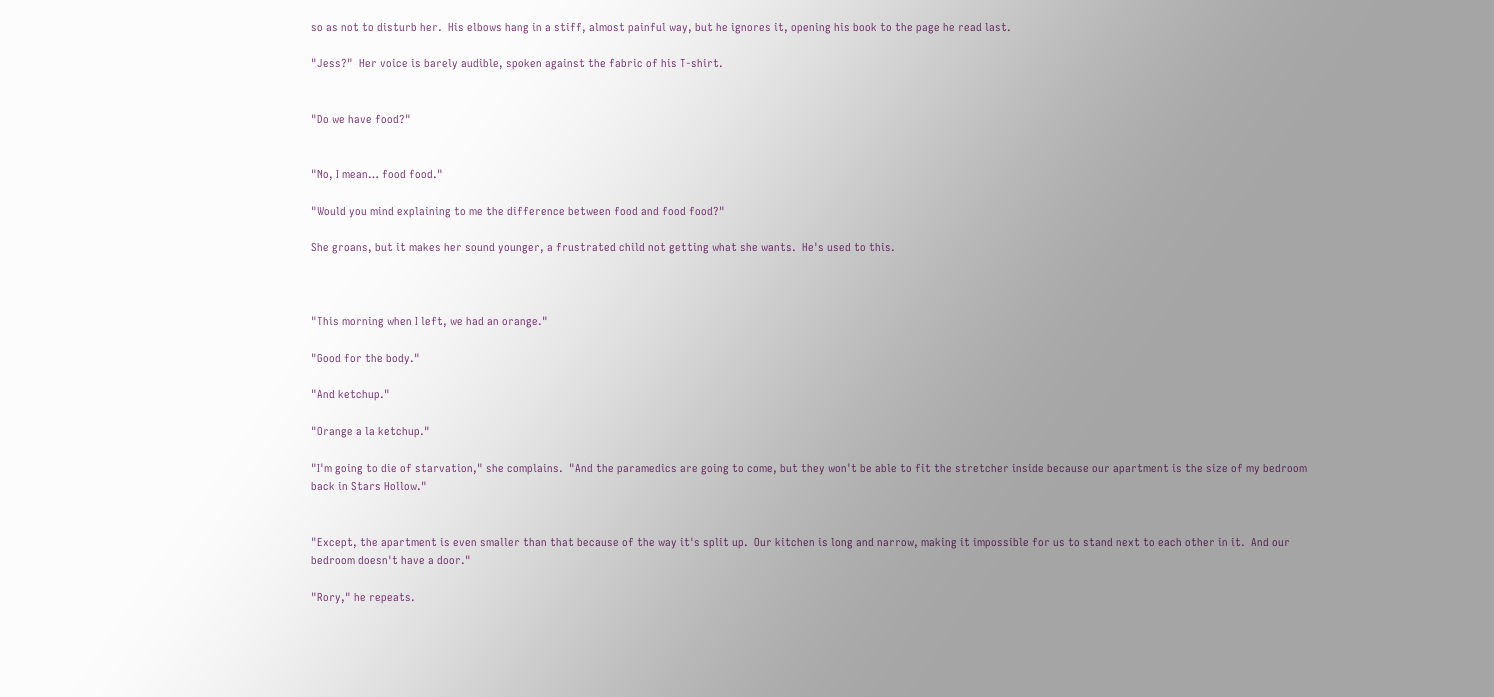so as not to disturb her.  His elbows hang in a stiff, almost painful way, but he ignores it, opening his book to the page he read last.

"Jess?"  Her voice is barely audible, spoken against the fabric of his T-shirt.


"Do we have food?"


"No, I mean… food food."

"Would you mind explaining to me the difference between food and food food?"

She groans, but it makes her sound younger, a frustrated child not getting what she wants.  He's used to this.



"This morning when I left, we had an orange."

"Good for the body."

"And ketchup."

"Orange a la ketchup."

"I'm going to die of starvation," she complains.  "And the paramedics are going to come, but they won't be able to fit the stretcher inside because our apartment is the size of my bedroom back in Stars Hollow."


"Except, the apartment is even smaller than that because of the way it's split up.  Our kitchen is long and narrow, making it impossible for us to stand next to each other in it.  And our bedroom doesn't have a door."

"Rory," he repeats.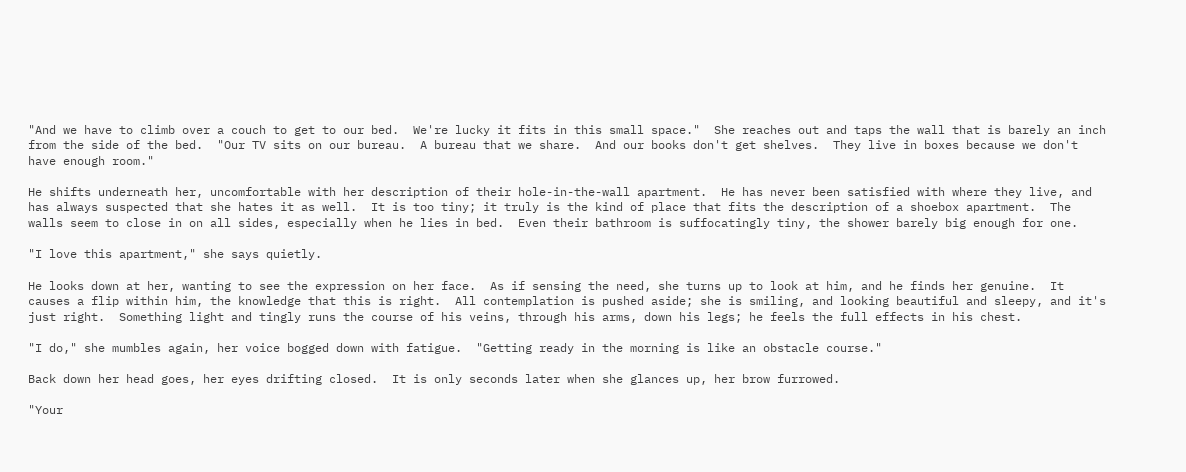"And we have to climb over a couch to get to our bed.  We're lucky it fits in this small space."  She reaches out and taps the wall that is barely an inch from the side of the bed.  "Our TV sits on our bureau.  A bureau that we share.  And our books don't get shelves.  They live in boxes because we don't have enough room."

He shifts underneath her, uncomfortable with her description of their hole-in-the-wall apartment.  He has never been satisfied with where they live, and has always suspected that she hates it as well.  It is too tiny; it truly is the kind of place that fits the description of a shoebox apartment.  The walls seem to close in on all sides, especially when he lies in bed.  Even their bathroom is suffocatingly tiny, the shower barely big enough for one.

"I love this apartment," she says quietly.

He looks down at her, wanting to see the expression on her face.  As if sensing the need, she turns up to look at him, and he finds her genuine.  It causes a flip within him, the knowledge that this is right.  All contemplation is pushed aside; she is smiling, and looking beautiful and sleepy, and it's just right.  Something light and tingly runs the course of his veins, through his arms, down his legs; he feels the full effects in his chest.

"I do," she mumbles again, her voice bogged down with fatigue.  "Getting ready in the morning is like an obstacle course."

Back down her head goes, her eyes drifting closed.  It is only seconds later when she glances up, her brow furrowed.

"Your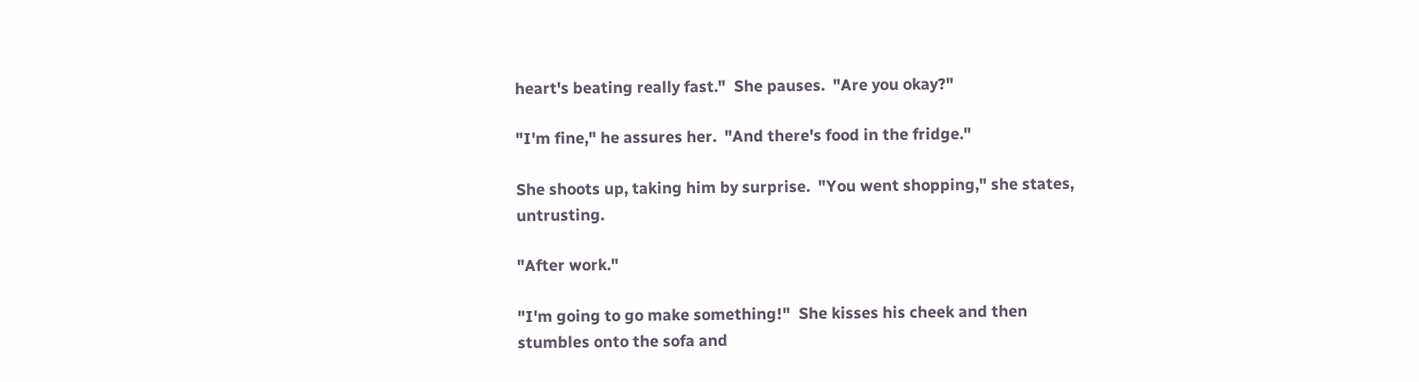heart's beating really fast."  She pauses.  "Are you okay?"

"I'm fine," he assures her.  "And there's food in the fridge."

She shoots up, taking him by surprise.  "You went shopping," she states, untrusting.

"After work."

"I'm going to go make something!"  She kisses his cheek and then stumbles onto the sofa and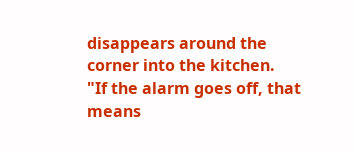disappears around the corner into the kitchen.  "If the alarm goes off, that means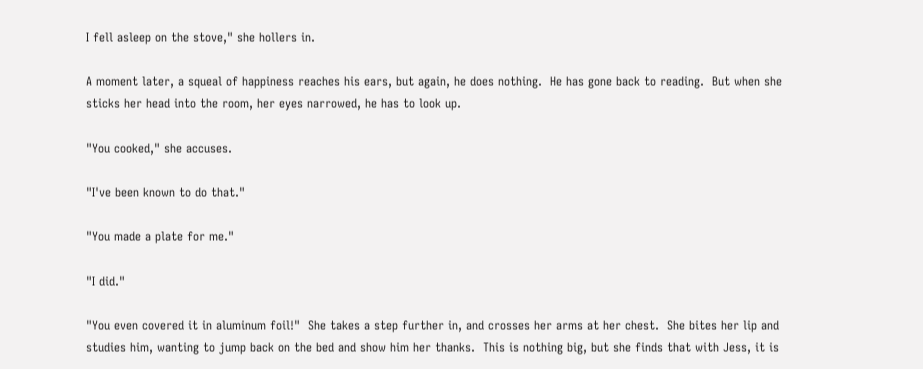I fell asleep on the stove," she hollers in.

A moment later, a squeal of happiness reaches his ears, but again, he does nothing.  He has gone back to reading.  But when she sticks her head into the room, her eyes narrowed, he has to look up.

"You cooked," she accuses.

"I've been known to do that."

"You made a plate for me."

"I did."

"You even covered it in aluminum foil!"  She takes a step further in, and crosses her arms at her chest.  She bites her lip and studies him, wanting to jump back on the bed and show him her thanks.  This is nothing big, but she finds that with Jess, it is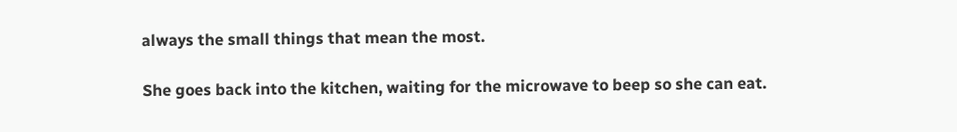always the small things that mean the most.

She goes back into the kitchen, waiting for the microwave to beep so she can eat.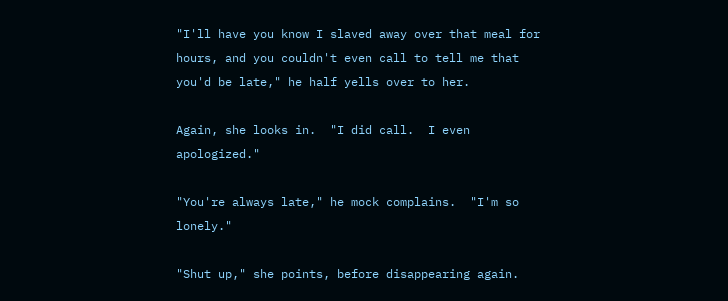"I'll have you know I slaved away over that meal for hours, and you couldn't even call to tell me that you'd be late," he half yells over to her.

Again, she looks in.  "I did call.  I even apologized."

"You're always late," he mock complains.  "I'm so lonely."

"Shut up," she points, before disappearing again.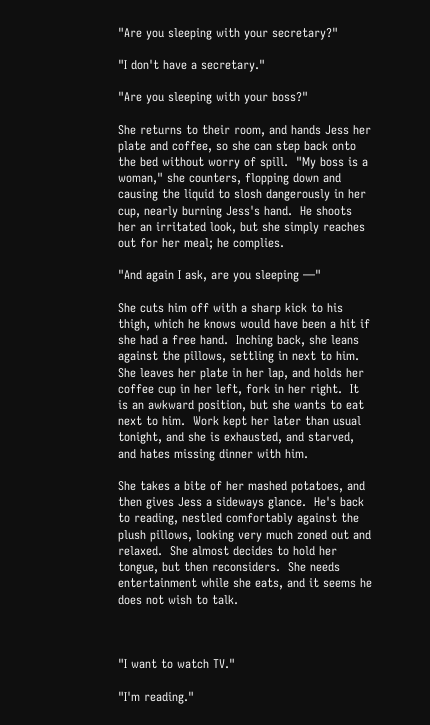"Are you sleeping with your secretary?"

"I don't have a secretary."

"Are you sleeping with your boss?"

She returns to their room, and hands Jess her plate and coffee, so she can step back onto the bed without worry of spill.  "My boss is a woman," she counters, flopping down and causing the liquid to slosh dangerously in her cup, nearly burning Jess's hand.  He shoots her an irritated look, but she simply reaches out for her meal; he complies.

"And again I ask, are you sleeping —"

She cuts him off with a sharp kick to his thigh, which he knows would have been a hit if she had a free hand.  Inching back, she leans against the pillows, settling in next to him.  She leaves her plate in her lap, and holds her coffee cup in her left, fork in her right.  It is an awkward position, but she wants to eat next to him.  Work kept her later than usual tonight, and she is exhausted, and starved, and hates missing dinner with him.

She takes a bite of her mashed potatoes, and then gives Jess a sideways glance.  He's back to reading, nestled comfortably against the plush pillows, looking very much zoned out and relaxed.  She almost decides to hold her tongue, but then reconsiders.  She needs entertainment while she eats, and it seems he does not wish to talk.



"I want to watch TV."

"I'm reading."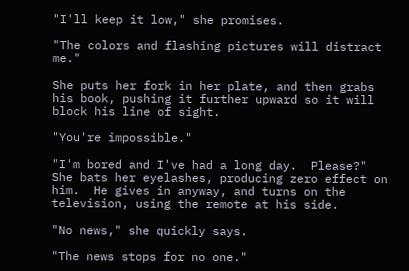"I'll keep it low," she promises.

"The colors and flashing pictures will distract me."

She puts her fork in her plate, and then grabs his book, pushing it further upward so it will block his line of sight.

"You're impossible."

"I'm bored and I've had a long day.  Please?"  She bats her eyelashes, producing zero effect on him.  He gives in anyway, and turns on the television, using the remote at his side.

"No news," she quickly says.

"The news stops for no one."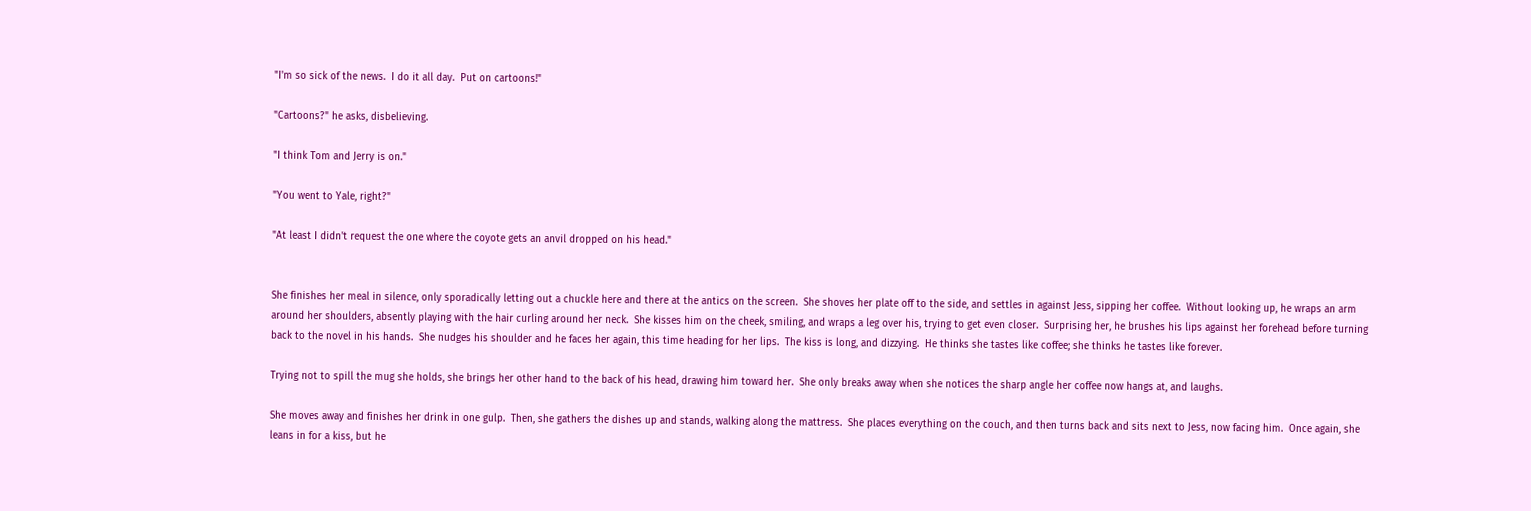"I'm so sick of the news.  I do it all day.  Put on cartoons!"

"Cartoons?" he asks, disbelieving.

"I think Tom and Jerry is on."

"You went to Yale, right?"

"At least I didn't request the one where the coyote gets an anvil dropped on his head."


She finishes her meal in silence, only sporadically letting out a chuckle here and there at the antics on the screen.  She shoves her plate off to the side, and settles in against Jess, sipping her coffee.  Without looking up, he wraps an arm around her shoulders, absently playing with the hair curling around her neck.  She kisses him on the cheek, smiling, and wraps a leg over his, trying to get even closer.  Surprising her, he brushes his lips against her forehead before turning back to the novel in his hands.  She nudges his shoulder and he faces her again, this time heading for her lips.  The kiss is long, and dizzying.  He thinks she tastes like coffee; she thinks he tastes like forever.

Trying not to spill the mug she holds, she brings her other hand to the back of his head, drawing him toward her.  She only breaks away when she notices the sharp angle her coffee now hangs at, and laughs.

She moves away and finishes her drink in one gulp.  Then, she gathers the dishes up and stands, walking along the mattress.  She places everything on the couch, and then turns back and sits next to Jess, now facing him.  Once again, she leans in for a kiss, but he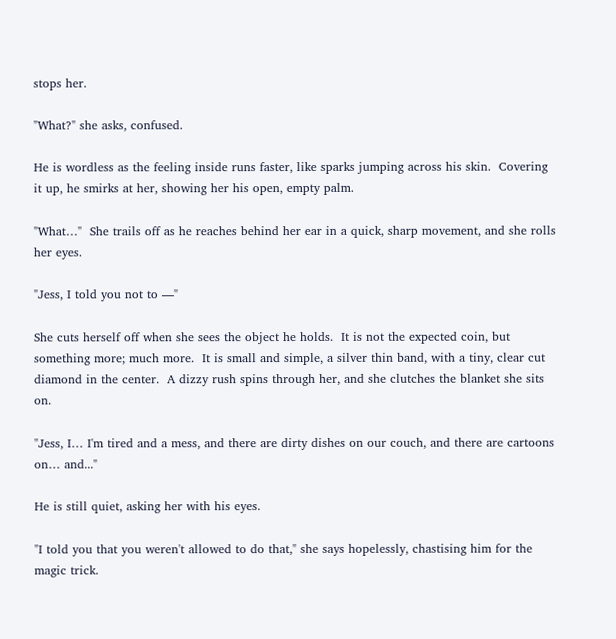stops her.

"What?" she asks, confused.

He is wordless as the feeling inside runs faster, like sparks jumping across his skin.  Covering it up, he smirks at her, showing her his open, empty palm.

"What…"  She trails off as he reaches behind her ear in a quick, sharp movement, and she rolls her eyes.

"Jess, I told you not to —"

She cuts herself off when she sees the object he holds.  It is not the expected coin, but something more; much more.  It is small and simple, a silver thin band, with a tiny, clear cut diamond in the center.  A dizzy rush spins through her, and she clutches the blanket she sits on.

"Jess, I… I'm tired and a mess, and there are dirty dishes on our couch, and there are cartoons on… and..."

He is still quiet, asking her with his eyes.

"I told you that you weren't allowed to do that," she says hopelessly, chastising him for the magic trick.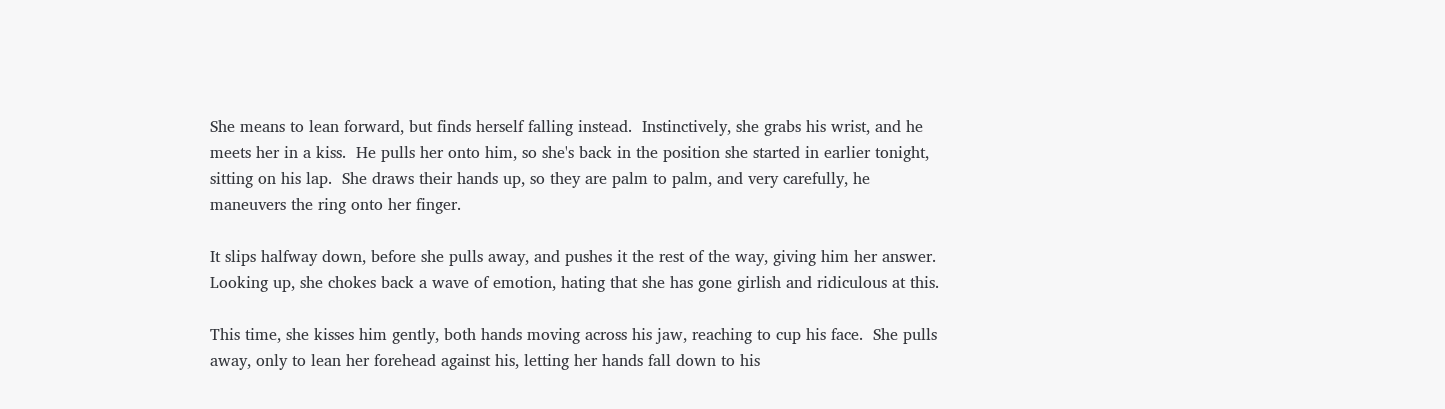She means to lean forward, but finds herself falling instead.  Instinctively, she grabs his wrist, and he meets her in a kiss.  He pulls her onto him, so she's back in the position she started in earlier tonight, sitting on his lap.  She draws their hands up, so they are palm to palm, and very carefully, he maneuvers the ring onto her finger.

It slips halfway down, before she pulls away, and pushes it the rest of the way, giving him her answer.  Looking up, she chokes back a wave of emotion, hating that she has gone girlish and ridiculous at this.

This time, she kisses him gently, both hands moving across his jaw, reaching to cup his face.  She pulls away, only to lean her forehead against his, letting her hands fall down to his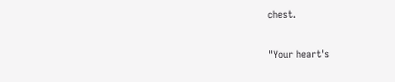chest.

"Your heart's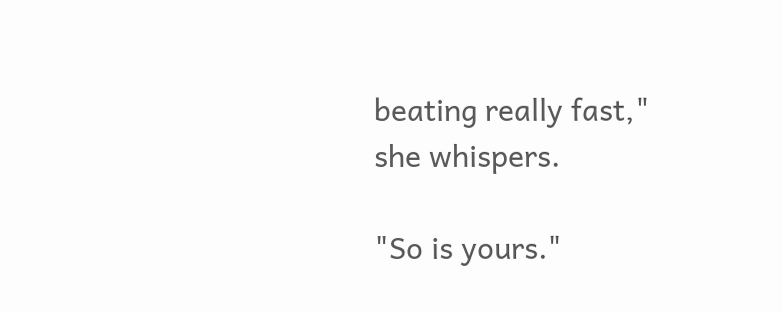beating really fast," she whispers.

"So is yours."